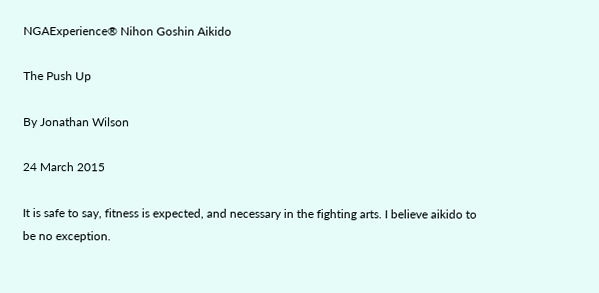NGAExperience® Nihon Goshin Aikido

The Push Up

By Jonathan Wilson

24 March 2015

It is safe to say, fitness is expected, and necessary in the fighting arts. I believe aikido to be no exception.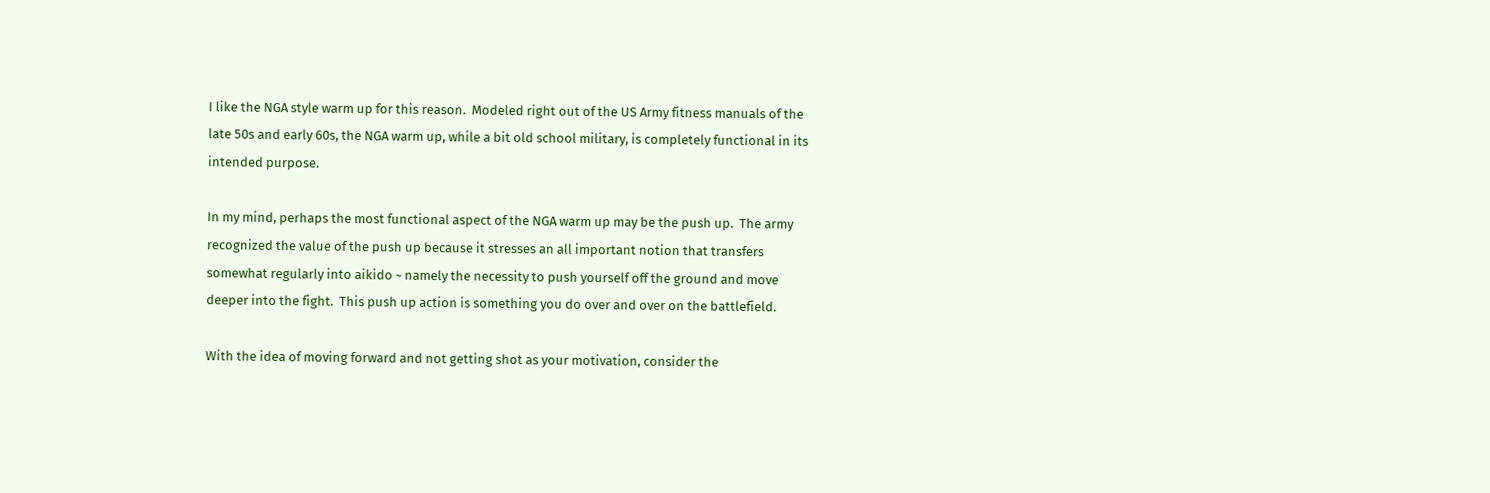I like the NGA style warm up for this reason.  Modeled right out of the US Army fitness manuals of the late 50s and early 60s, the NGA warm up, while a bit old school military, is completely functional in its intended purpose.

In my mind, perhaps the most functional aspect of the NGA warm up may be the push up.  The army recognized the value of the push up because it stresses an all important notion that transfers somewhat regularly into aikido ~ namely the necessity to push yourself off the ground and move deeper into the fight.  This push up action is something you do over and over on the battlefield.

With the idea of moving forward and not getting shot as your motivation, consider the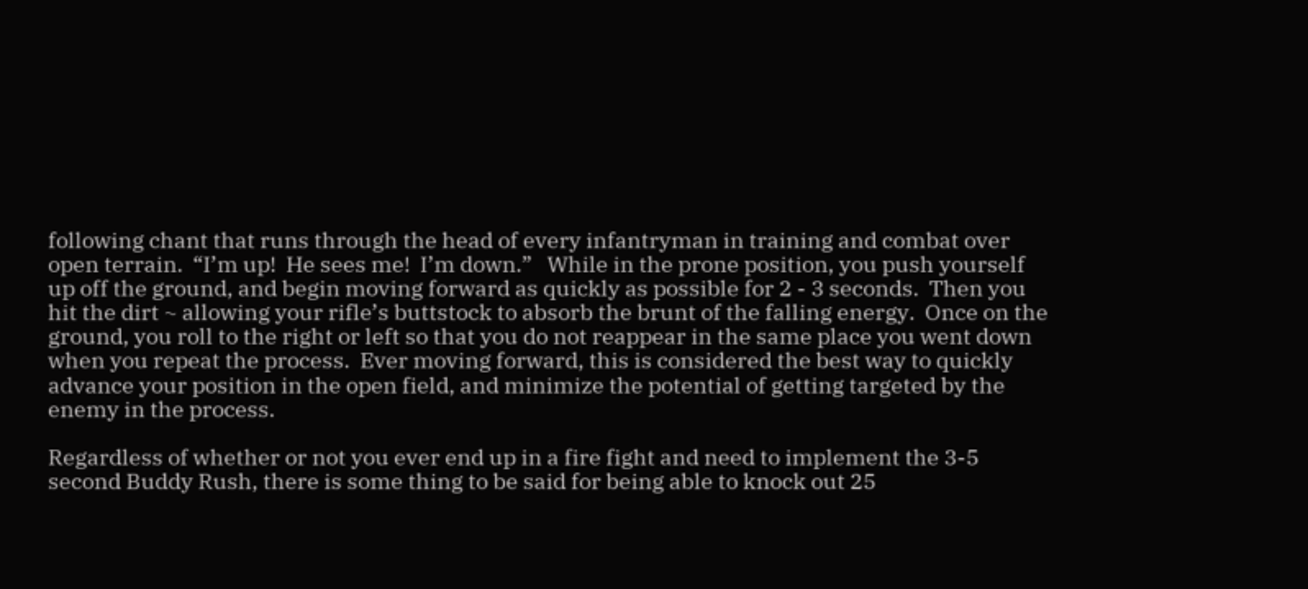following chant that runs through the head of every infantryman in training and combat over open terrain.  “I’m up!  He sees me!  I’m down.”   While in the prone position, you push yourself up off the ground, and begin moving forward as quickly as possible for 2 - 3 seconds.  Then you hit the dirt ~ allowing your rifle’s buttstock to absorb the brunt of the falling energy.  Once on the ground, you roll to the right or left so that you do not reappear in the same place you went down when you repeat the process.  Ever moving forward, this is considered the best way to quickly advance your position in the open field, and minimize the potential of getting targeted by the enemy in the process.

Regardless of whether or not you ever end up in a fire fight and need to implement the 3-5 second Buddy Rush, there is some thing to be said for being able to knock out 25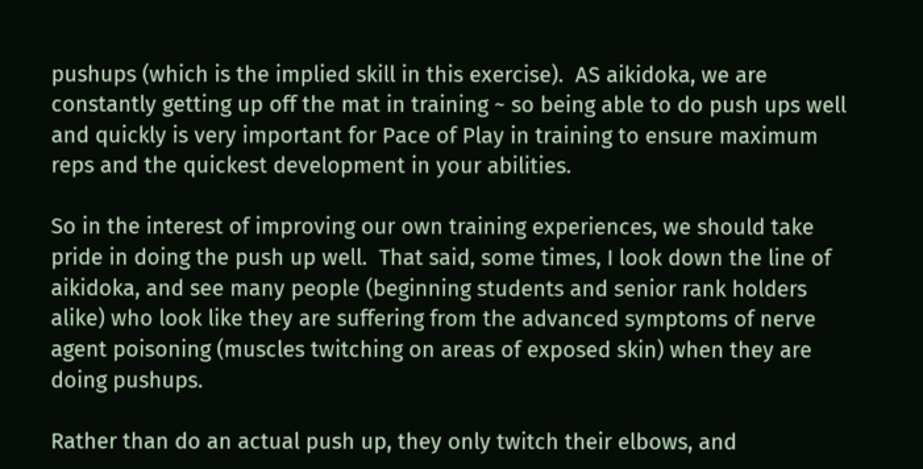pushups (which is the implied skill in this exercise).  AS aikidoka, we are constantly getting up off the mat in training ~ so being able to do push ups well and quickly is very important for Pace of Play in training to ensure maximum reps and the quickest development in your abilities.

So in the interest of improving our own training experiences, we should take pride in doing the push up well.  That said, some times, I look down the line of aikidoka, and see many people (beginning students and senior rank holders alike) who look like they are suffering from the advanced symptoms of nerve agent poisoning (muscles twitching on areas of exposed skin) when they are doing pushups.

Rather than do an actual push up, they only twitch their elbows, and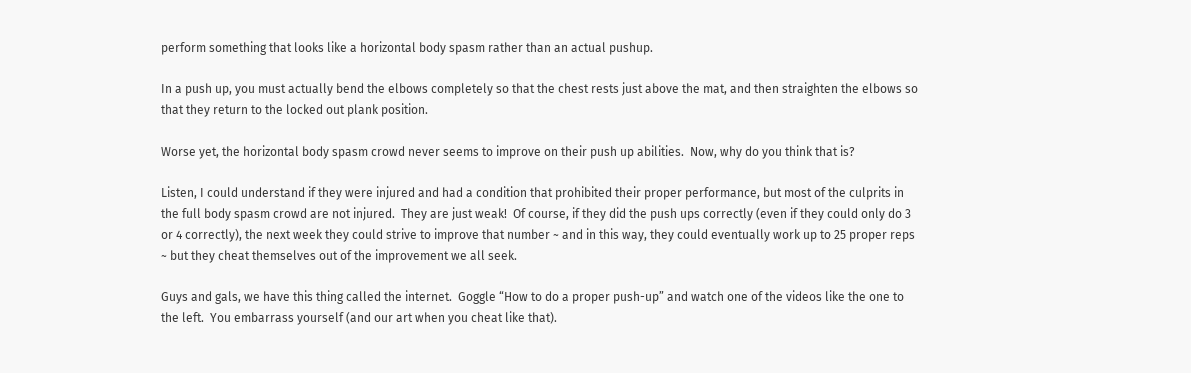perform something that looks like a horizontal body spasm rather than an actual pushup.

In a push up, you must actually bend the elbows completely so that the chest rests just above the mat, and then straighten the elbows so that they return to the locked out plank position.

Worse yet, the horizontal body spasm crowd never seems to improve on their push up abilities.  Now, why do you think that is?

Listen, I could understand if they were injured and had a condition that prohibited their proper performance, but most of the culprits in the full body spasm crowd are not injured.  They are just weak!  Of course, if they did the push ups correctly (even if they could only do 3 or 4 correctly), the next week they could strive to improve that number ~ and in this way, they could eventually work up to 25 proper reps ~ but they cheat themselves out of the improvement we all seek.

Guys and gals, we have this thing called the internet.  Goggle “How to do a proper push-up” and watch one of the videos like the one to the left.  You embarrass yourself (and our art when you cheat like that).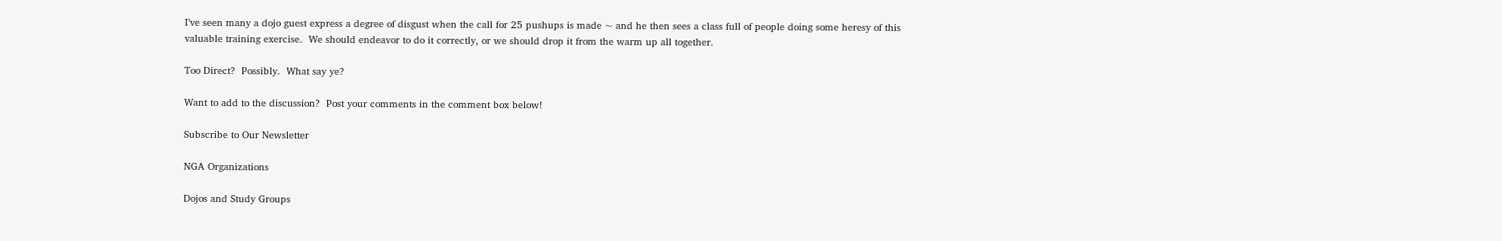I’ve seen many a dojo guest express a degree of disgust when the call for 25 pushups is made ~ and he then sees a class full of people doing some heresy of this valuable training exercise.  We should endeavor to do it correctly, or we should drop it from the warm up all together.

Too Direct?  Possibly.  What say ye?

Want to add to the discussion?  Post your comments in the comment box below!

Subscribe to Our Newsletter

NGA Organizations

Dojos and Study Groups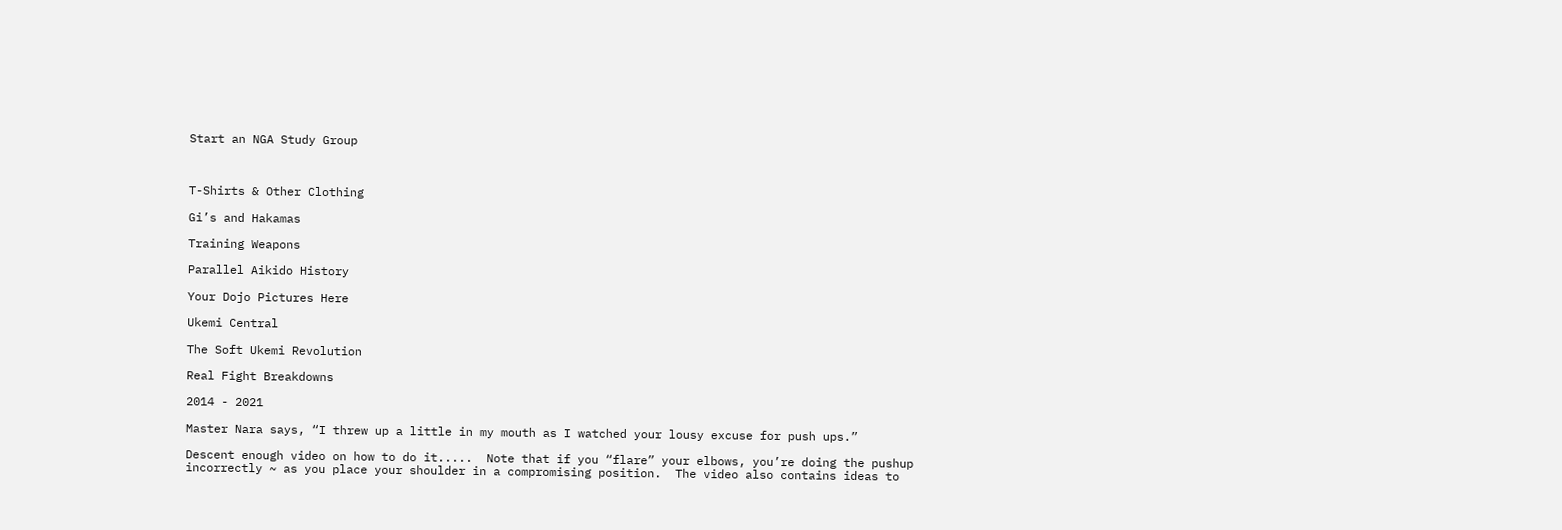Start an NGA Study Group



T-Shirts & Other Clothing

Gi’s and Hakamas

Training Weapons

Parallel Aikido History

Your Dojo Pictures Here

Ukemi Central

The Soft Ukemi Revolution

Real Fight Breakdowns

2014 - 2021

Master Nara says, “I threw up a little in my mouth as I watched your lousy excuse for push ups.”

Descent enough video on how to do it.....  Note that if you “flare” your elbows, you’re doing the pushup incorrectly ~ as you place your shoulder in a compromising position.  The video also contains ideas to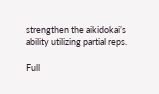strengthen the aikidokai’s ability utilizing partial reps.

Full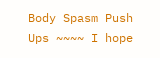Body Spasm Push Ups ~~~~ I hope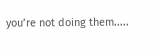you’re not doing them.....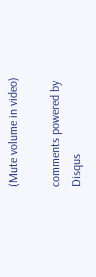(Mute volume in video)

comments powered by Disqus